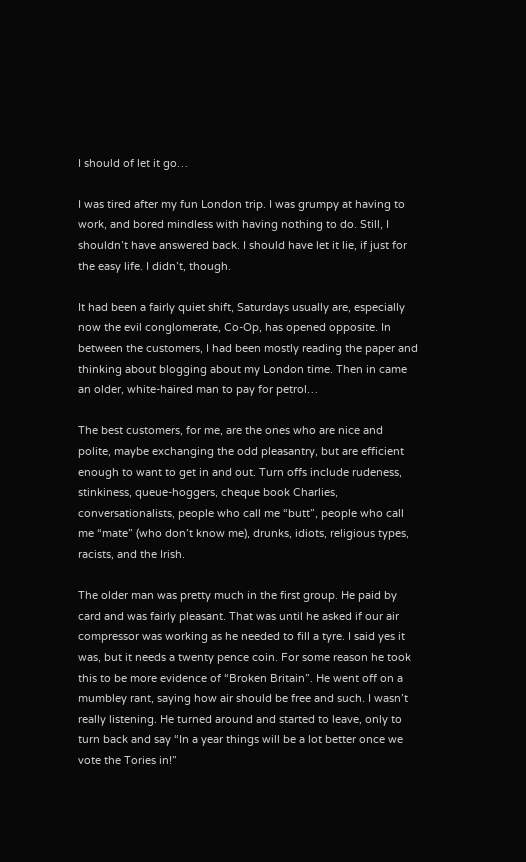I should of let it go…

I was tired after my fun London trip. I was grumpy at having to work, and bored mindless with having nothing to do. Still, I shouldn’t have answered back. I should have let it lie, if just for the easy life. I didn’t, though.

It had been a fairly quiet shift, Saturdays usually are, especially now the evil conglomerate, Co-Op, has opened opposite. In between the customers, I had been mostly reading the paper and thinking about blogging about my London time. Then in came an older, white-haired man to pay for petrol…

The best customers, for me, are the ones who are nice and polite, maybe exchanging the odd pleasantry, but are efficient enough to want to get in and out. Turn offs include rudeness, stinkiness, queue-hoggers, cheque book Charlies, conversationalists, people who call me “butt”, people who call me “mate” (who don’t know me), drunks, idiots, religious types, racists, and the Irish.

The older man was pretty much in the first group. He paid by card and was fairly pleasant. That was until he asked if our air compressor was working as he needed to fill a tyre. I said yes it was, but it needs a twenty pence coin. For some reason he took this to be more evidence of “Broken Britain”. He went off on a mumbley rant, saying how air should be free and such. I wasn’t really listening. He turned around and started to leave, only to turn back and say “In a year things will be a lot better once we vote the Tories in!”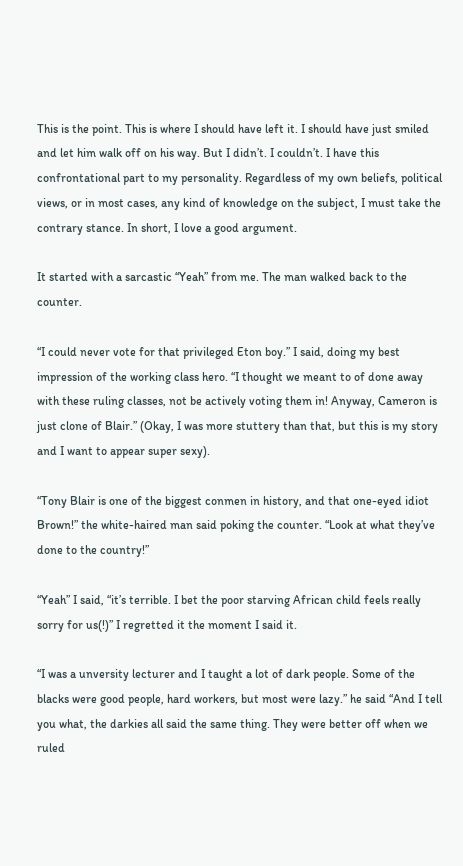This is the point. This is where I should have left it. I should have just smiled and let him walk off on his way. But I didn’t. I couldn’t. I have this confrontational part to my personality. Regardless of my own beliefs, political views, or in most cases, any kind of knowledge on the subject, I must take the contrary stance. In short, I love a good argument.

It started with a sarcastic “Yeah” from me. The man walked back to the counter.

“I could never vote for that privileged Eton boy.” I said, doing my best impression of the working class hero. “I thought we meant to of done away with these ruling classes, not be actively voting them in! Anyway, Cameron is just clone of Blair.” (Okay, I was more stuttery than that, but this is my story and I want to appear super sexy).

“Tony Blair is one of the biggest conmen in history, and that one-eyed idiot Brown!” the white-haired man said poking the counter. “Look at what they’ve done to the country!”

“Yeah” I said, “it’s terrible. I bet the poor starving African child feels really sorry for us(!)” I regretted it the moment I said it.

“I was a unversity lecturer and I taught a lot of dark people. Some of the blacks were good people, hard workers, but most were lazy.” he said “And I tell you what, the darkies all said the same thing. They were better off when we ruled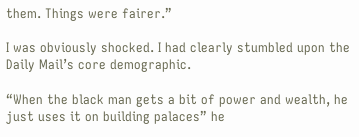them. Things were fairer.”

I was obviously shocked. I had clearly stumbled upon the Daily Mail’s core demographic.

“When the black man gets a bit of power and wealth, he just uses it on building palaces” he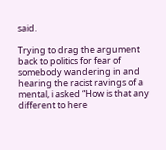said.

Trying to drag the argument back to politics for fear of somebody wandering in and hearing the racist ravings of a mental, i asked “How is that any different to here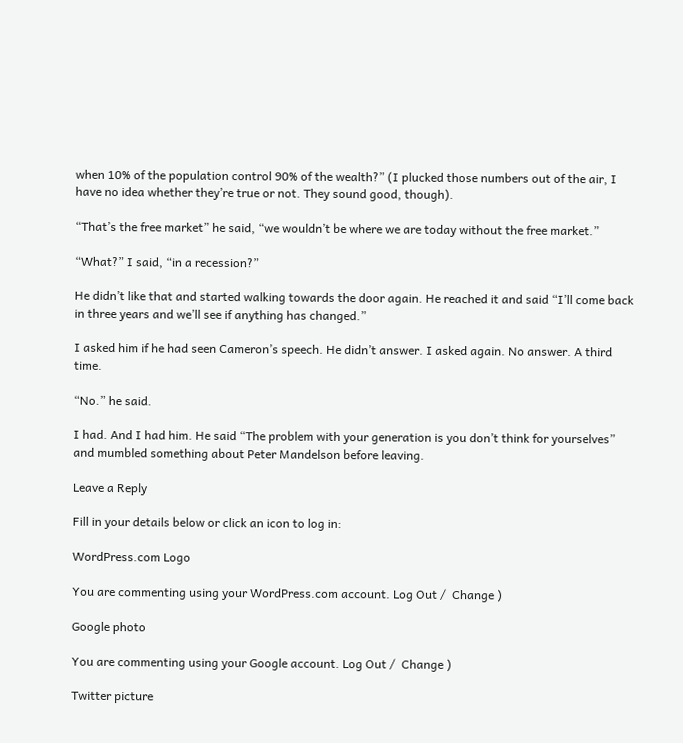when 10% of the population control 90% of the wealth?” (I plucked those numbers out of the air, I have no idea whether they’re true or not. They sound good, though).

“That’s the free market” he said, “we wouldn’t be where we are today without the free market.”

“What?” I said, “in a recession?”

He didn’t like that and started walking towards the door again. He reached it and said “I’ll come back in three years and we’ll see if anything has changed.”

I asked him if he had seen Cameron’s speech. He didn’t answer. I asked again. No answer. A third time.

“No.” he said.

I had. And I had him. He said “The problem with your generation is you don’t think for yourselves” and mumbled something about Peter Mandelson before leaving.

Leave a Reply

Fill in your details below or click an icon to log in:

WordPress.com Logo

You are commenting using your WordPress.com account. Log Out /  Change )

Google photo

You are commenting using your Google account. Log Out /  Change )

Twitter picture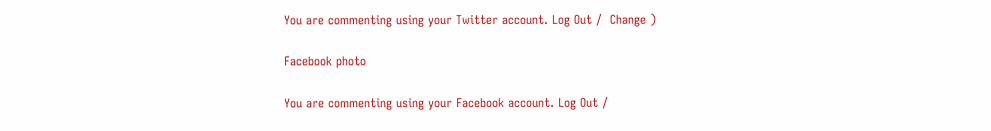You are commenting using your Twitter account. Log Out /  Change )

Facebook photo

You are commenting using your Facebook account. Log Out /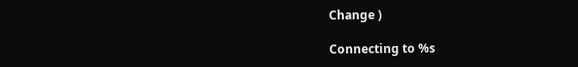Change )

Connecting to %s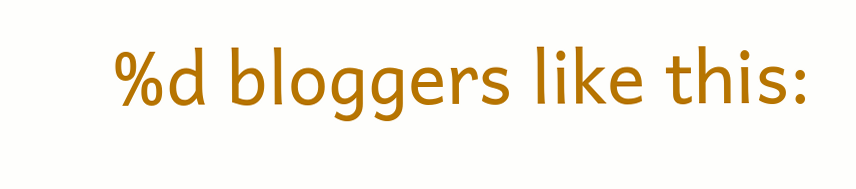%d bloggers like this: